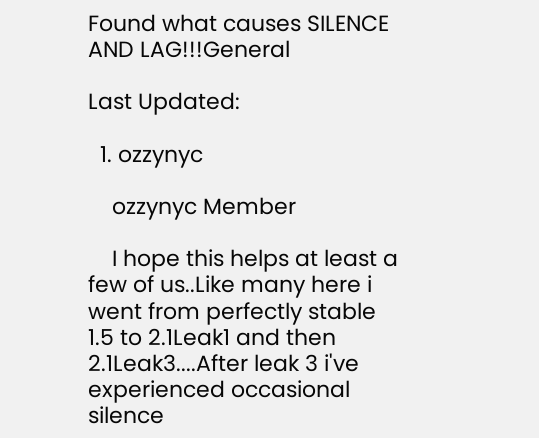Found what causes SILENCE AND LAG!!!General

Last Updated:

  1. ozzynyc

    ozzynyc Member

    I hope this helps at least a few of us..Like many here i went from perfectly stable 1.5 to 2.1Leak1 and then 2.1Leak3....After leak 3 i've experienced occasional silence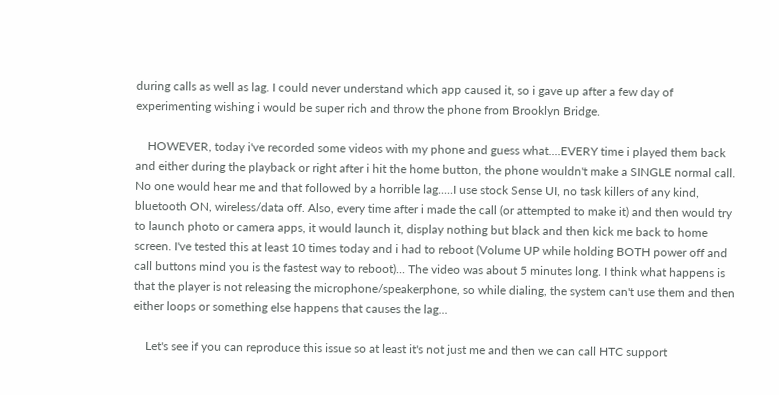during calls as well as lag. I could never understand which app caused it, so i gave up after a few day of experimenting wishing i would be super rich and throw the phone from Brooklyn Bridge.

    HOWEVER, today i've recorded some videos with my phone and guess what....EVERY time i played them back and either during the playback or right after i hit the home button, the phone wouldn't make a SINGLE normal call. No one would hear me and that followed by a horrible lag.....I use stock Sense UI, no task killers of any kind, bluetooth ON, wireless/data off. Also, every time after i made the call (or attempted to make it) and then would try to launch photo or camera apps, it would launch it, display nothing but black and then kick me back to home screen. I've tested this at least 10 times today and i had to reboot (Volume UP while holding BOTH power off and call buttons mind you is the fastest way to reboot)... The video was about 5 minutes long. I think what happens is that the player is not releasing the microphone/speakerphone, so while dialing, the system can't use them and then either loops or something else happens that causes the lag...

    Let's see if you can reproduce this issue so at least it's not just me and then we can call HTC support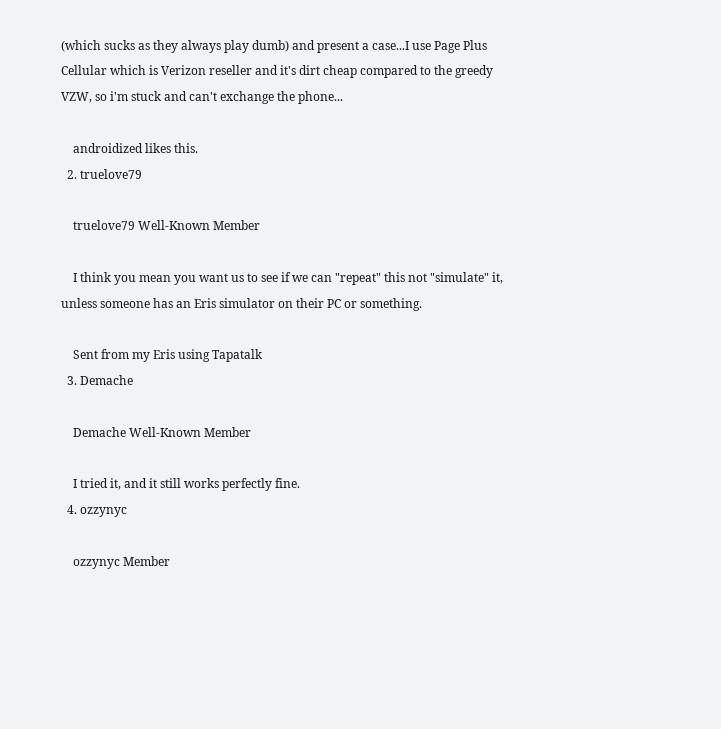(which sucks as they always play dumb) and present a case...I use Page Plus Cellular which is Verizon reseller and it's dirt cheap compared to the greedy VZW, so i'm stuck and can't exchange the phone...

    androidized likes this.
  2. truelove79

    truelove79 Well-Known Member

    I think you mean you want us to see if we can "repeat" this not "simulate" it, unless someone has an Eris simulator on their PC or something.

    Sent from my Eris using Tapatalk
  3. Demache

    Demache Well-Known Member

    I tried it, and it still works perfectly fine.
  4. ozzynyc

    ozzynyc Member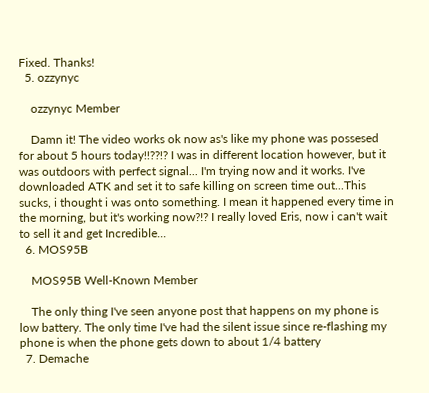Fixed. Thanks!
  5. ozzynyc

    ozzynyc Member

    Damn it! The video works ok now as's like my phone was possesed for about 5 hours today!!??!? I was in different location however, but it was outdoors with perfect signal... I'm trying now and it works. I've downloaded ATK and set it to safe killing on screen time out...This sucks, i thought i was onto something. I mean it happened every time in the morning, but it's working now?!? I really loved Eris, now i can't wait to sell it and get Incredible...
  6. MOS95B

    MOS95B Well-Known Member

    The only thing I've seen anyone post that happens on my phone is low battery. The only time I've had the silent issue since re-flashing my phone is when the phone gets down to about 1/4 battery
  7. Demache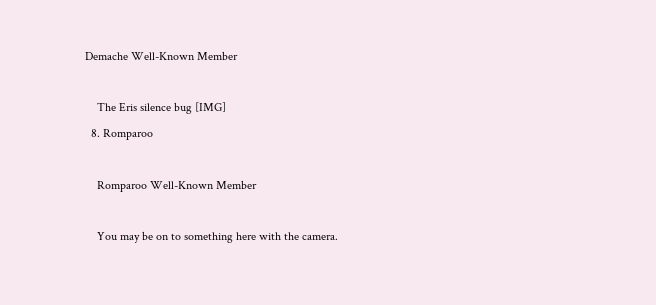Demache Well-Known Member

    The Eris silence bug [IMG]
  8. Romparoo

    Romparoo Well-Known Member

    You may be on to something here with the camera.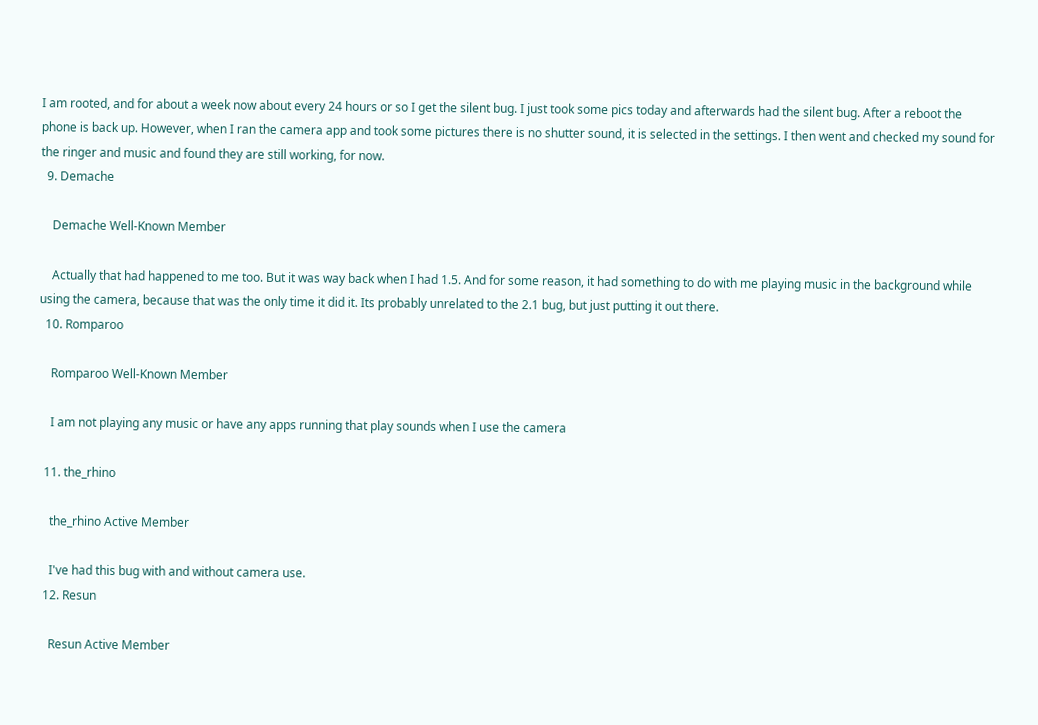I am rooted, and for about a week now about every 24 hours or so I get the silent bug. I just took some pics today and afterwards had the silent bug. After a reboot the phone is back up. However, when I ran the camera app and took some pictures there is no shutter sound, it is selected in the settings. I then went and checked my sound for the ringer and music and found they are still working, for now.
  9. Demache

    Demache Well-Known Member

    Actually that had happened to me too. But it was way back when I had 1.5. And for some reason, it had something to do with me playing music in the background while using the camera, because that was the only time it did it. Its probably unrelated to the 2.1 bug, but just putting it out there.
  10. Romparoo

    Romparoo Well-Known Member

    I am not playing any music or have any apps running that play sounds when I use the camera

  11. the_rhino

    the_rhino Active Member

    I've had this bug with and without camera use.
  12. Resun

    Resun Active Member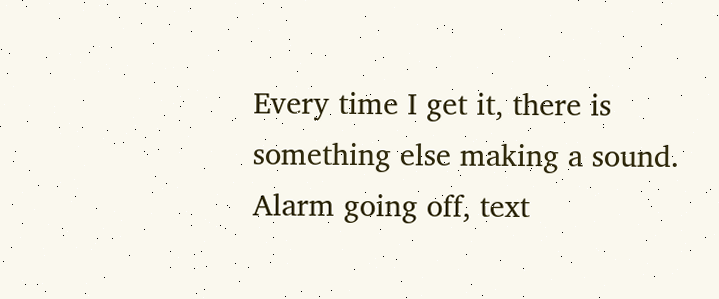Every time I get it, there is something else making a sound. Alarm going off, text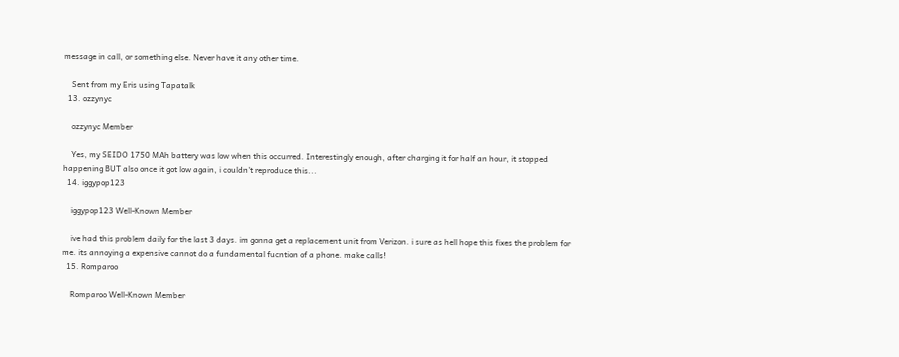message in call, or something else. Never have it any other time.

    Sent from my Eris using Tapatalk
  13. ozzynyc

    ozzynyc Member

    Yes, my SEIDO 1750 MAh battery was low when this occurred. Interestingly enough, after charging it for half an hour, it stopped happening BUT also once it got low again, i couldn't reproduce this...
  14. iggypop123

    iggypop123 Well-Known Member

    ive had this problem daily for the last 3 days. im gonna get a replacement unit from Verizon. i sure as hell hope this fixes the problem for me. its annoying a expensive cannot do a fundamental fucntion of a phone. make calls!
  15. Romparoo

    Romparoo Well-Known Member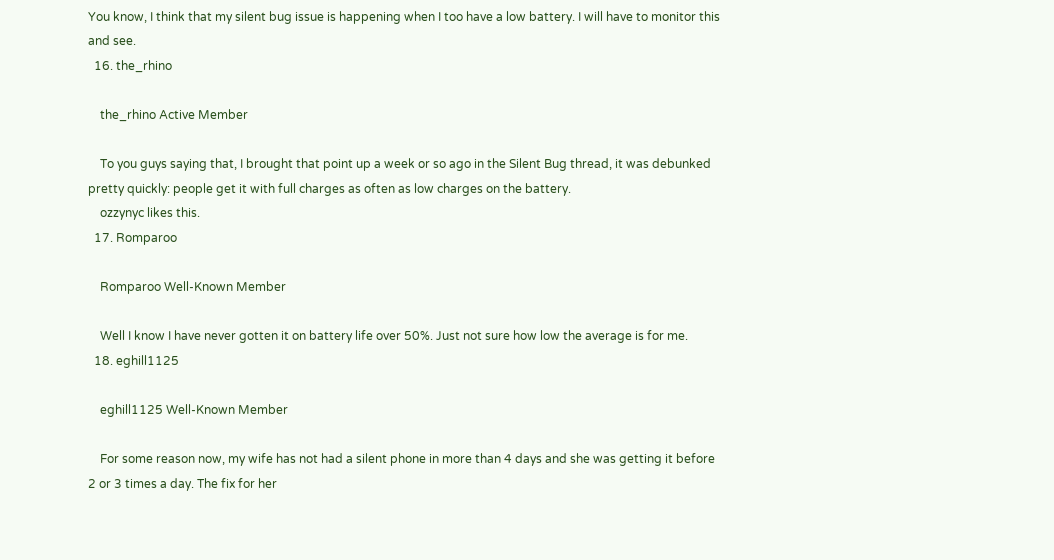You know, I think that my silent bug issue is happening when I too have a low battery. I will have to monitor this and see.
  16. the_rhino

    the_rhino Active Member

    To you guys saying that, I brought that point up a week or so ago in the Silent Bug thread, it was debunked pretty quickly: people get it with full charges as often as low charges on the battery.
    ozzynyc likes this.
  17. Romparoo

    Romparoo Well-Known Member

    Well I know I have never gotten it on battery life over 50%. Just not sure how low the average is for me.
  18. eghill1125

    eghill1125 Well-Known Member

    For some reason now, my wife has not had a silent phone in more than 4 days and she was getting it before 2 or 3 times a day. The fix for her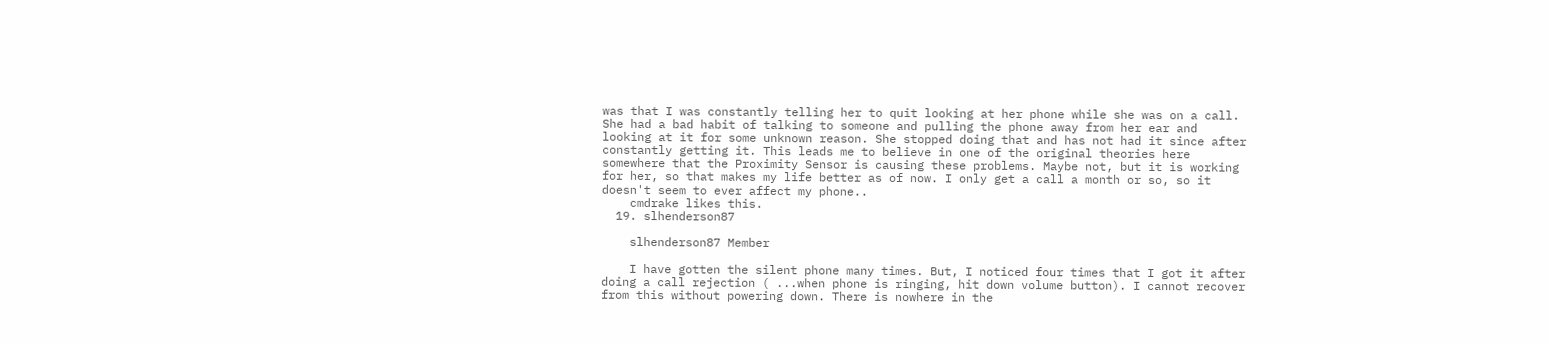was that I was constantly telling her to quit looking at her phone while she was on a call. She had a bad habit of talking to someone and pulling the phone away from her ear and looking at it for some unknown reason. She stopped doing that and has not had it since after constantly getting it. This leads me to believe in one of the original theories here somewhere that the Proximity Sensor is causing these problems. Maybe not, but it is working for her, so that makes my life better as of now. I only get a call a month or so, so it doesn't seem to ever affect my phone..
    cmdrake likes this.
  19. slhenderson87

    slhenderson87 Member

    I have gotten the silent phone many times. But, I noticed four times that I got it after doing a call rejection ( ...when phone is ringing, hit down volume button). I cannot recover from this without powering down. There is nowhere in the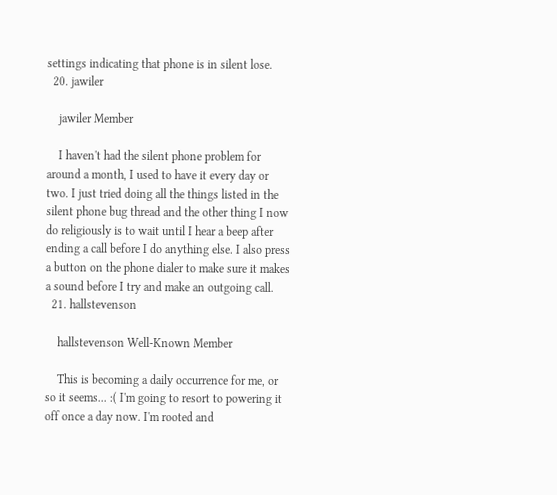settings indicating that phone is in silent lose.
  20. jawiler

    jawiler Member

    I haven't had the silent phone problem for around a month, I used to have it every day or two. I just tried doing all the things listed in the silent phone bug thread and the other thing I now do religiously is to wait until I hear a beep after ending a call before I do anything else. I also press a button on the phone dialer to make sure it makes a sound before I try and make an outgoing call.
  21. hallstevenson

    hallstevenson Well-Known Member

    This is becoming a daily occurrence for me, or so it seems... :( I'm going to resort to powering it off once a day now. I'm rooted and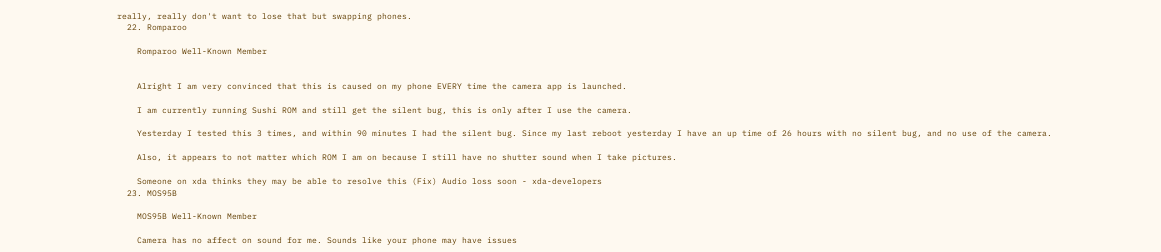really, really don't want to lose that but swapping phones.
  22. Romparoo

    Romparoo Well-Known Member


    Alright I am very convinced that this is caused on my phone EVERY time the camera app is launched.

    I am currently running Sushi ROM and still get the silent bug, this is only after I use the camera.

    Yesterday I tested this 3 times, and within 90 minutes I had the silent bug. Since my last reboot yesterday I have an up time of 26 hours with no silent bug, and no use of the camera.

    Also, it appears to not matter which ROM I am on because I still have no shutter sound when I take pictures.

    Someone on xda thinks they may be able to resolve this (Fix) Audio loss soon - xda-developers
  23. MOS95B

    MOS95B Well-Known Member

    Camera has no affect on sound for me. Sounds like your phone may have issues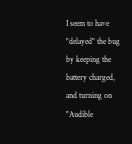I seem to have "delayed" the bug by keeping the battery charged, and turning on "Audible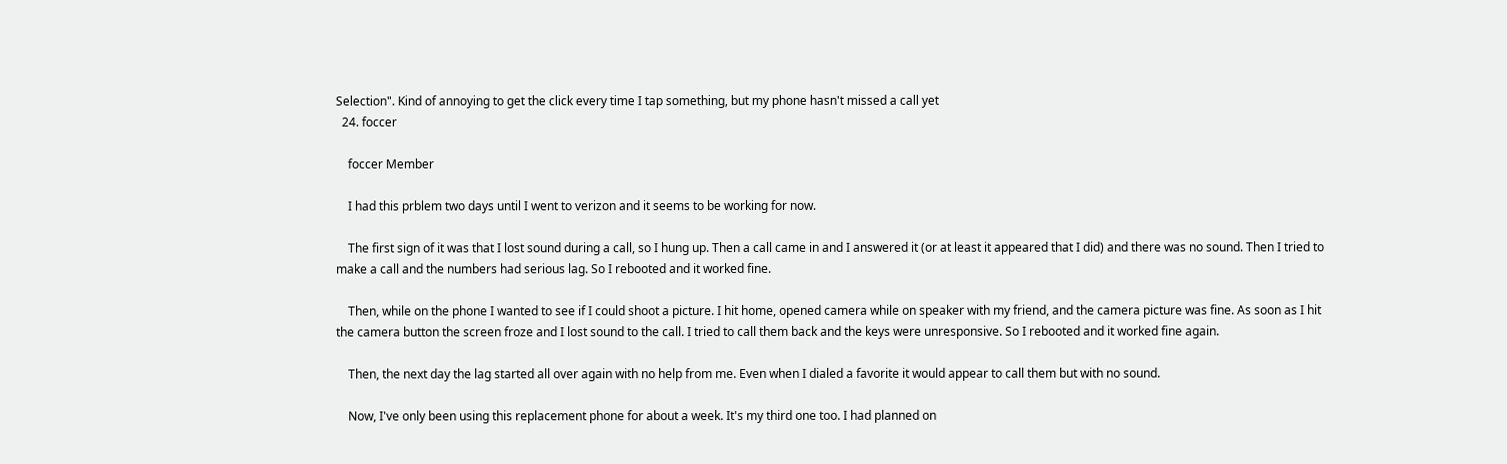Selection". Kind of annoying to get the click every time I tap something, but my phone hasn't missed a call yet
  24. foccer

    foccer Member

    I had this prblem two days until I went to verizon and it seems to be working for now.

    The first sign of it was that I lost sound during a call, so I hung up. Then a call came in and I answered it (or at least it appeared that I did) and there was no sound. Then I tried to make a call and the numbers had serious lag. So I rebooted and it worked fine.

    Then, while on the phone I wanted to see if I could shoot a picture. I hit home, opened camera while on speaker with my friend, and the camera picture was fine. As soon as I hit the camera button the screen froze and I lost sound to the call. I tried to call them back and the keys were unresponsive. So I rebooted and it worked fine again.

    Then, the next day the lag started all over again with no help from me. Even when I dialed a favorite it would appear to call them but with no sound.

    Now, I've only been using this replacement phone for about a week. It's my third one too. I had planned on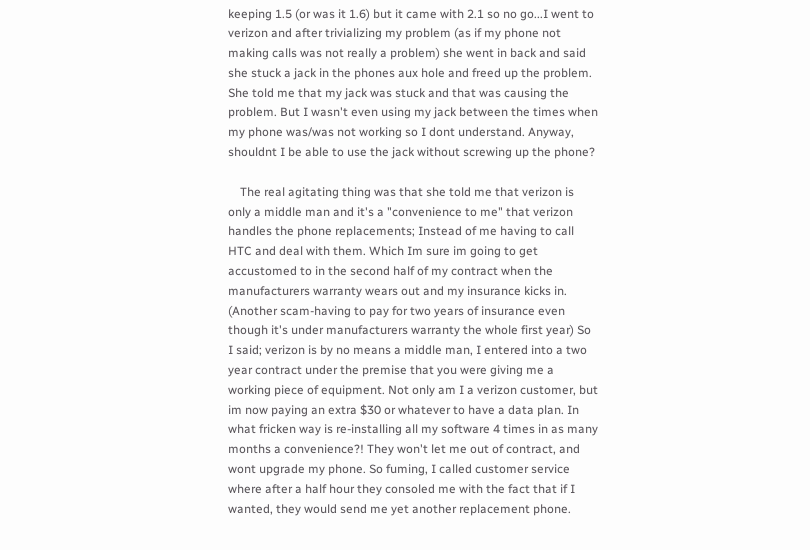keeping 1.5 (or was it 1.6) but it came with 2.1 so no go...I went to verizon and after trivializing my problem (as if my phone not making calls was not really a problem) she went in back and said she stuck a jack in the phones aux hole and freed up the problem. She told me that my jack was stuck and that was causing the problem. But I wasn't even using my jack between the times when my phone was/was not working so I dont understand. Anyway, shouldnt I be able to use the jack without screwing up the phone?

    The real agitating thing was that she told me that verizon is only a middle man and it's a "convenience to me" that verizon handles the phone replacements; Instead of me having to call HTC and deal with them. Which Im sure im going to get accustomed to in the second half of my contract when the manufacturers warranty wears out and my insurance kicks in. (Another scam-having to pay for two years of insurance even though it's under manufacturers warranty the whole first year) So I said; verizon is by no means a middle man, I entered into a two year contract under the premise that you were giving me a working piece of equipment. Not only am I a verizon customer, but im now paying an extra $30 or whatever to have a data plan. In what fricken way is re-installing all my software 4 times in as many months a convenience?! They won't let me out of contract, and wont upgrade my phone. So fuming, I called customer service where after a half hour they consoled me with the fact that if I wanted, they would send me yet another replacement phone.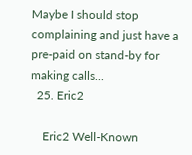Maybe I should stop complaining and just have a pre-paid on stand-by for making calls...
  25. Eric2

    Eric2 Well-Known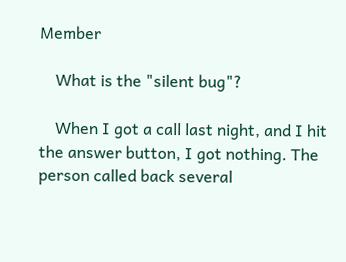Member

    What is the "silent bug"?

    When I got a call last night, and I hit the answer button, I got nothing. The person called back several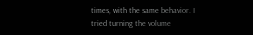times, with the same behavior. I tried turning the volume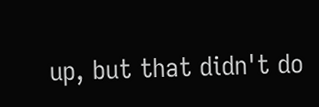up, but that didn't do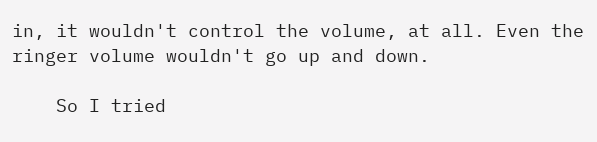in, it wouldn't control the volume, at all. Even the ringer volume wouldn't go up and down.

    So I tried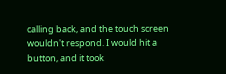calling back, and the touch screen wouldn't respond. I would hit a button, and it took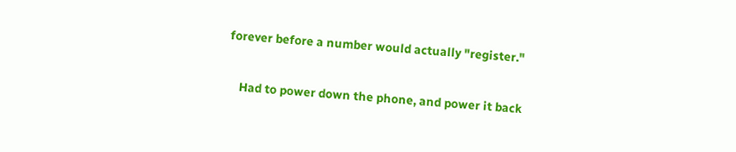forever before a number would actually "register."

    Had to power down the phone, and power it back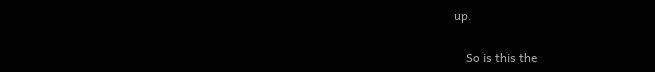up.

    So is this the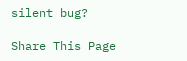silent bug?

Share This Page